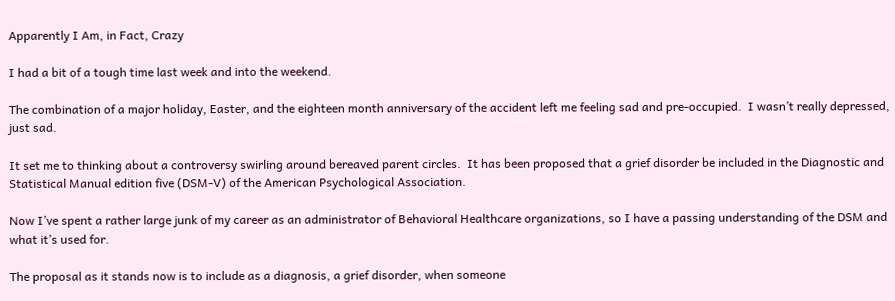Apparently I Am, in Fact, Crazy

I had a bit of a tough time last week and into the weekend.

The combination of a major holiday, Easter, and the eighteen month anniversary of the accident left me feeling sad and pre-occupied.  I wasn’t really depressed, just sad.

It set me to thinking about a controversy swirling around bereaved parent circles.  It has been proposed that a grief disorder be included in the Diagnostic and Statistical Manual edition five (DSM-V) of the American Psychological Association.

Now I’ve spent a rather large junk of my career as an administrator of Behavioral Healthcare organizations, so I have a passing understanding of the DSM and what it’s used for.

The proposal as it stands now is to include as a diagnosis, a grief disorder, when someone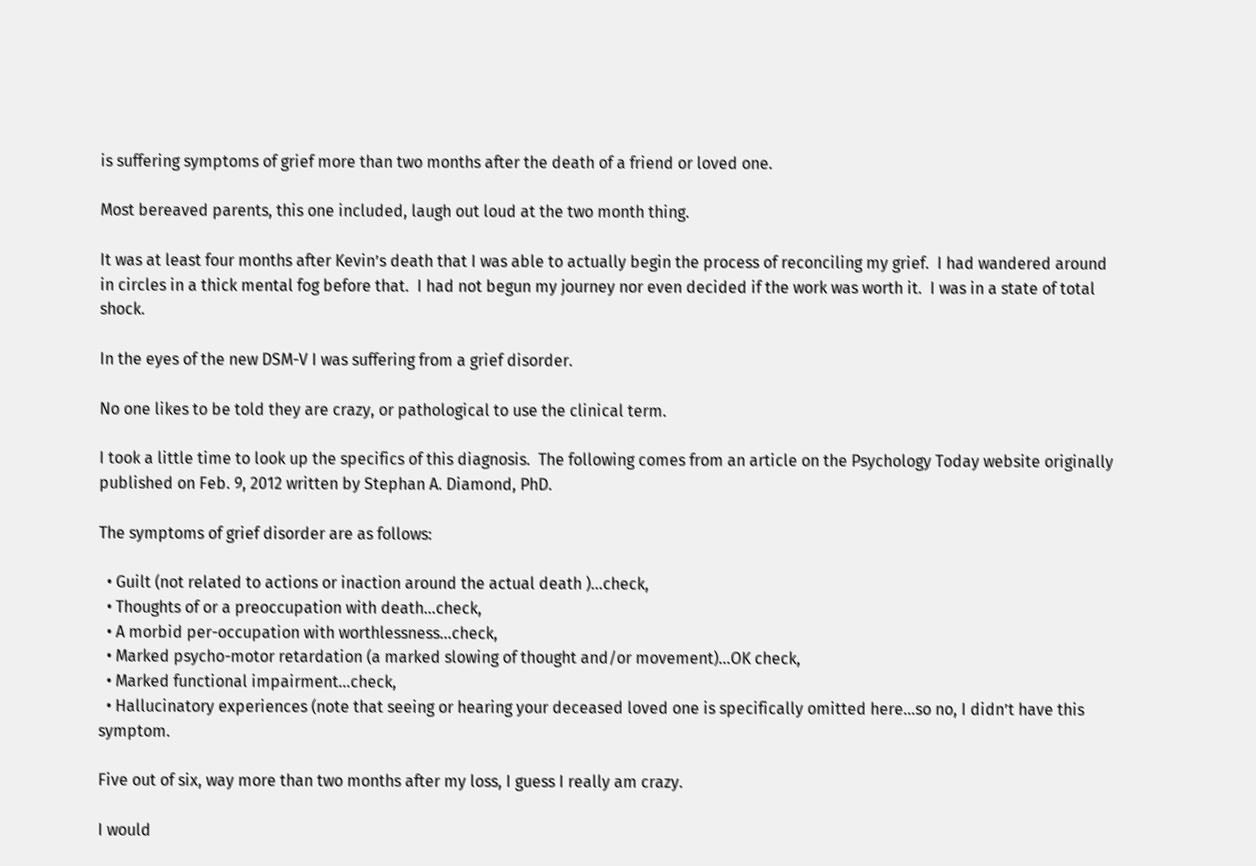is suffering symptoms of grief more than two months after the death of a friend or loved one.

Most bereaved parents, this one included, laugh out loud at the two month thing.

It was at least four months after Kevin’s death that I was able to actually begin the process of reconciling my grief.  I had wandered around in circles in a thick mental fog before that.  I had not begun my journey nor even decided if the work was worth it.  I was in a state of total shock.

In the eyes of the new DSM-V I was suffering from a grief disorder.

No one likes to be told they are crazy, or pathological to use the clinical term.

I took a little time to look up the specifics of this diagnosis.  The following comes from an article on the Psychology Today website originally published on Feb. 9, 2012 written by Stephan A. Diamond, PhD.

The symptoms of grief disorder are as follows:

  • Guilt (not related to actions or inaction around the actual death )…check,
  • Thoughts of or a preoccupation with death…check,
  • A morbid per-occupation with worthlessness…check,
  • Marked psycho-motor retardation (a marked slowing of thought and/or movement)…OK check,
  • Marked functional impairment…check,
  • Hallucinatory experiences (note that seeing or hearing your deceased loved one is specifically omitted here…so no, I didn’t have this symptom.

Five out of six, way more than two months after my loss, I guess I really am crazy.

I would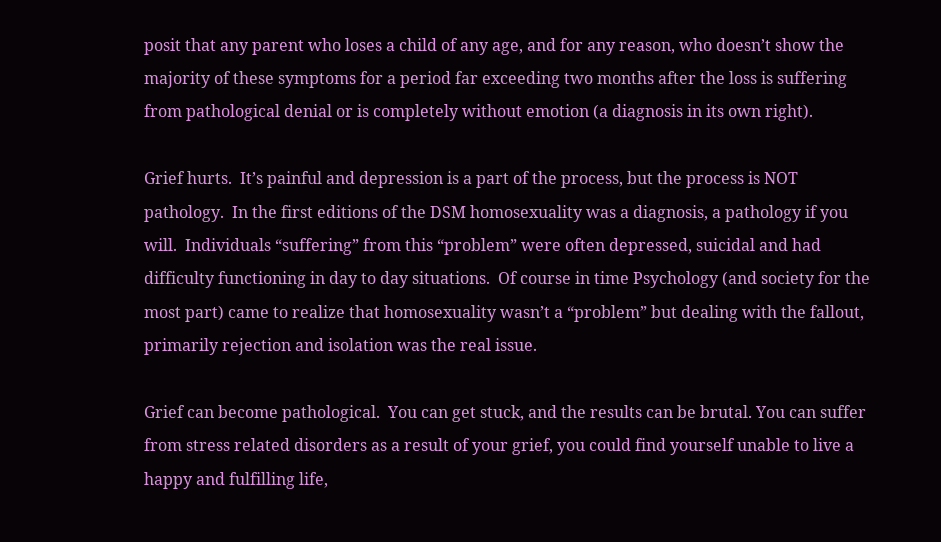posit that any parent who loses a child of any age, and for any reason, who doesn’t show the majority of these symptoms for a period far exceeding two months after the loss is suffering from pathological denial or is completely without emotion (a diagnosis in its own right).

Grief hurts.  It’s painful and depression is a part of the process, but the process is NOT pathology.  In the first editions of the DSM homosexuality was a diagnosis, a pathology if you will.  Individuals “suffering” from this “problem” were often depressed, suicidal and had difficulty functioning in day to day situations.  Of course in time Psychology (and society for the most part) came to realize that homosexuality wasn’t a “problem” but dealing with the fallout, primarily rejection and isolation was the real issue.

Grief can become pathological.  You can get stuck, and the results can be brutal. You can suffer from stress related disorders as a result of your grief, you could find yourself unable to live a happy and fulfilling life,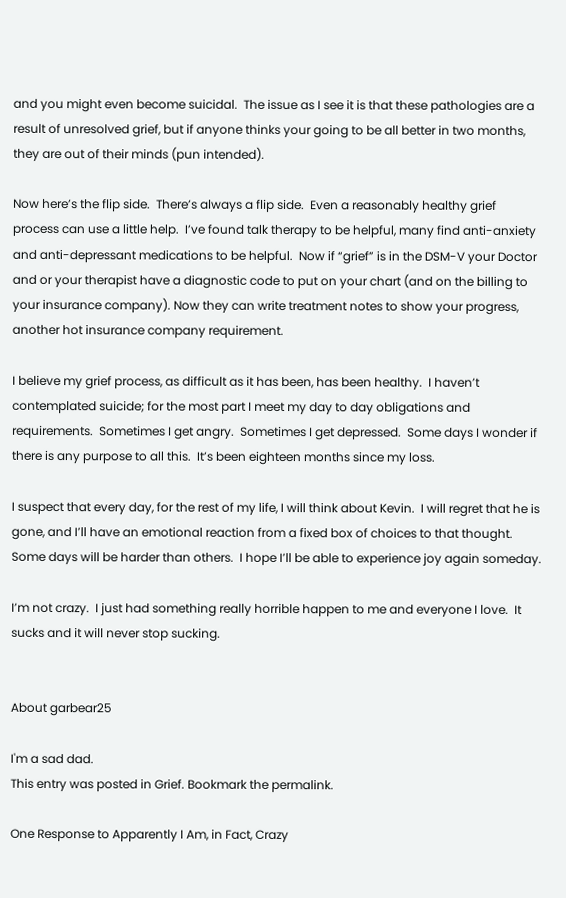and you might even become suicidal.  The issue as I see it is that these pathologies are a result of unresolved grief, but if anyone thinks your going to be all better in two months, they are out of their minds (pun intended).

Now here’s the flip side.  There’s always a flip side.  Even a reasonably healthy grief process can use a little help.  I’ve found talk therapy to be helpful, many find anti-anxiety and anti-depressant medications to be helpful.  Now if “grief” is in the DSM-V your Doctor and or your therapist have a diagnostic code to put on your chart (and on the billing to your insurance company). Now they can write treatment notes to show your progress, another hot insurance company requirement.

I believe my grief process, as difficult as it has been, has been healthy.  I haven’t contemplated suicide; for the most part I meet my day to day obligations and requirements.  Sometimes I get angry.  Sometimes I get depressed.  Some days I wonder if there is any purpose to all this.  It’s been eighteen months since my loss.

I suspect that every day, for the rest of my life, I will think about Kevin.  I will regret that he is gone, and I’ll have an emotional reaction from a fixed box of choices to that thought.  Some days will be harder than others.  I hope I’ll be able to experience joy again someday.

I’m not crazy.  I just had something really horrible happen to me and everyone I love.  It sucks and it will never stop sucking.


About garbear25

I'm a sad dad.
This entry was posted in Grief. Bookmark the permalink.

One Response to Apparently I Am, in Fact, Crazy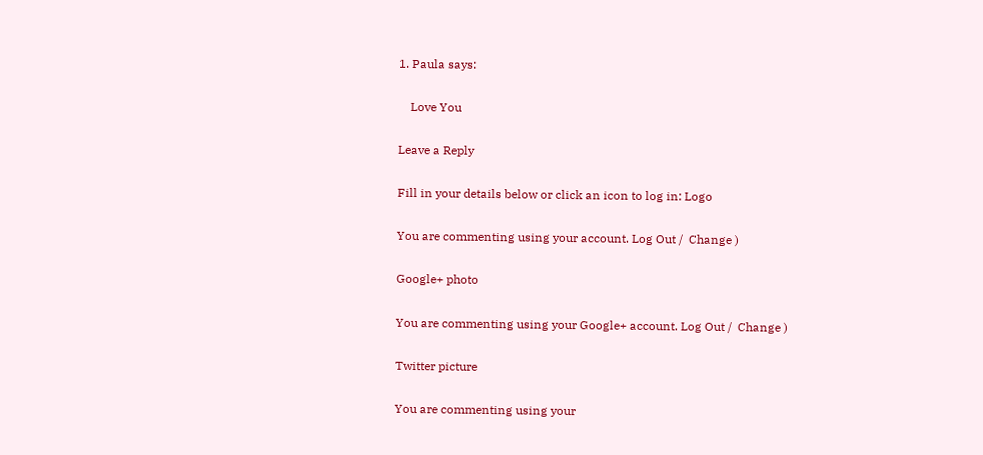1. Paula says:

    Love You

Leave a Reply

Fill in your details below or click an icon to log in: Logo

You are commenting using your account. Log Out /  Change )

Google+ photo

You are commenting using your Google+ account. Log Out /  Change )

Twitter picture

You are commenting using your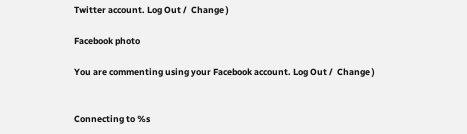Twitter account. Log Out /  Change )

Facebook photo

You are commenting using your Facebook account. Log Out /  Change )


Connecting to %s